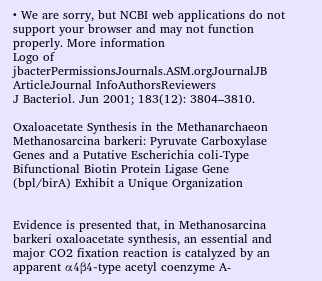• We are sorry, but NCBI web applications do not support your browser and may not function properly. More information
Logo of jbacterPermissionsJournals.ASM.orgJournalJB ArticleJournal InfoAuthorsReviewers
J Bacteriol. Jun 2001; 183(12): 3804–3810.

Oxaloacetate Synthesis in the Methanarchaeon Methanosarcina barkeri: Pyruvate Carboxylase Genes and a Putative Escherichia coli-Type Bifunctional Biotin Protein Ligase Gene (bpl/birA) Exhibit a Unique Organization


Evidence is presented that, in Methanosarcina barkeri oxaloacetate synthesis, an essential and major CO2 fixation reaction is catalyzed by an apparent α4β4-type acetyl coenzyme A-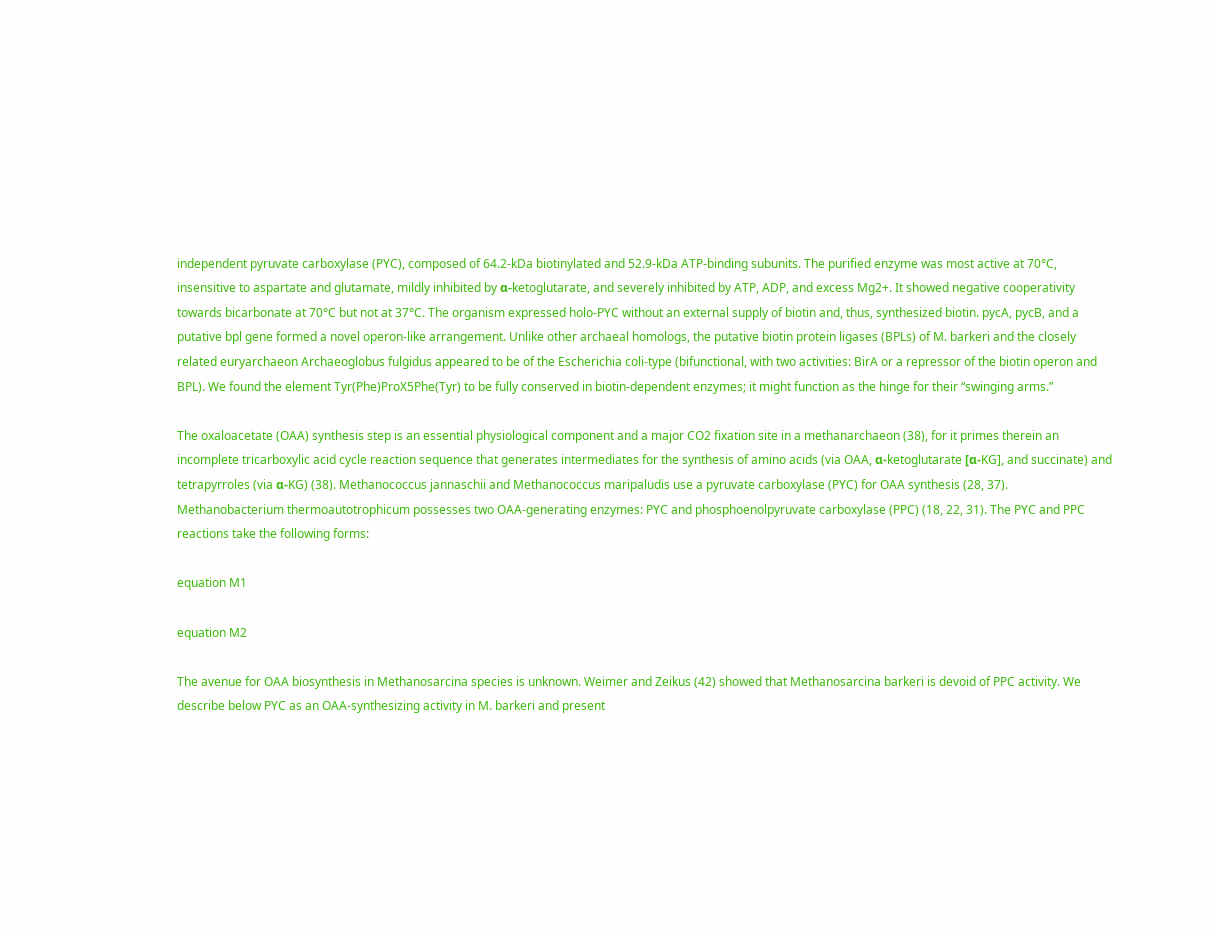independent pyruvate carboxylase (PYC), composed of 64.2-kDa biotinylated and 52.9-kDa ATP-binding subunits. The purified enzyme was most active at 70°C, insensitive to aspartate and glutamate, mildly inhibited by α-ketoglutarate, and severely inhibited by ATP, ADP, and excess Mg2+. It showed negative cooperativity towards bicarbonate at 70°C but not at 37°C. The organism expressed holo-PYC without an external supply of biotin and, thus, synthesized biotin. pycA, pycB, and a putative bpl gene formed a novel operon-like arrangement. Unlike other archaeal homologs, the putative biotin protein ligases (BPLs) of M. barkeri and the closely related euryarchaeon Archaeoglobus fulgidus appeared to be of the Escherichia coli-type (bifunctional, with two activities: BirA or a repressor of the biotin operon and BPL). We found the element Tyr(Phe)ProX5Phe(Tyr) to be fully conserved in biotin-dependent enzymes; it might function as the hinge for their “swinging arms.”

The oxaloacetate (OAA) synthesis step is an essential physiological component and a major CO2 fixation site in a methanarchaeon (38), for it primes therein an incomplete tricarboxylic acid cycle reaction sequence that generates intermediates for the synthesis of amino acids (via OAA, α-ketoglutarate [α-KG], and succinate) and tetrapyrroles (via α-KG) (38). Methanococcus jannaschii and Methanococcus maripaludis use a pyruvate carboxylase (PYC) for OAA synthesis (28, 37). Methanobacterium thermoautotrophicum possesses two OAA-generating enzymes: PYC and phosphoenolpyruvate carboxylase (PPC) (18, 22, 31). The PYC and PPC reactions take the following forms:

equation M1

equation M2

The avenue for OAA biosynthesis in Methanosarcina species is unknown. Weimer and Zeikus (42) showed that Methanosarcina barkeri is devoid of PPC activity. We describe below PYC as an OAA-synthesizing activity in M. barkeri and present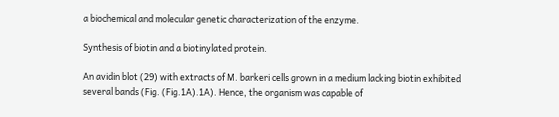a biochemical and molecular genetic characterization of the enzyme.

Synthesis of biotin and a biotinylated protein.

An avidin blot (29) with extracts of M. barkeri cells grown in a medium lacking biotin exhibited several bands (Fig. (Fig.1A).1A). Hence, the organism was capable of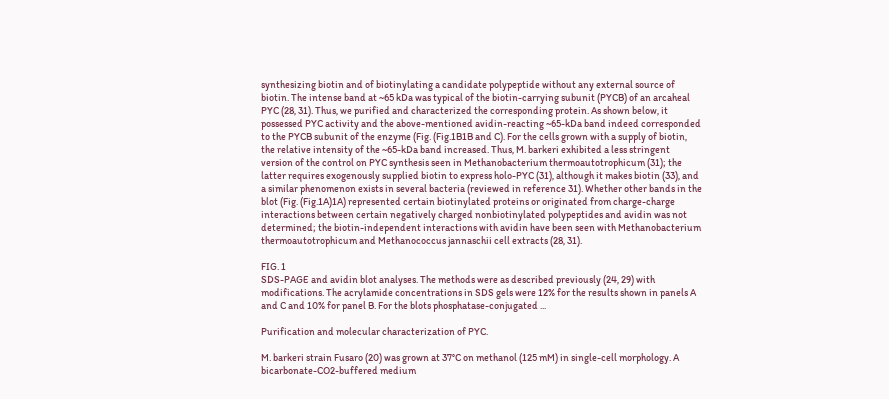synthesizing biotin and of biotinylating a candidate polypeptide without any external source of biotin. The intense band at ~65 kDa was typical of the biotin-carrying subunit (PYCB) of an arcaheal PYC (28, 31). Thus, we purified and characterized the corresponding protein. As shown below, it possessed PYC activity and the above-mentioned avidin-reacting ~65-kDa band indeed corresponded to the PYCB subunit of the enzyme (Fig. (Fig.1B1B and C). For the cells grown with a supply of biotin, the relative intensity of the ~65-kDa band increased. Thus, M. barkeri exhibited a less stringent version of the control on PYC synthesis seen in Methanobacterium thermoautotrophicum (31); the latter requires exogenously supplied biotin to express holo-PYC (31), although it makes biotin (33), and a similar phenomenon exists in several bacteria (reviewed in reference 31). Whether other bands in the blot (Fig. (Fig.1A)1A) represented certain biotinylated proteins or originated from charge-charge interactions between certain negatively charged nonbiotinylated polypeptides and avidin was not determined; the biotin-independent interactions with avidin have been seen with Methanobacterium thermoautotrophicum and Methanococcus jannaschii cell extracts (28, 31).

FIG. 1
SDS-PAGE and avidin blot analyses. The methods were as described previously (24, 29) with modifications. The acrylamide concentrations in SDS gels were 12% for the results shown in panels A and C and 10% for panel B. For the blots phosphatase-conjugated ...

Purification and molecular characterization of PYC.

M. barkeri strain Fusaro (20) was grown at 37°C on methanol (125 mM) in single-cell morphology. A bicarbonate-CO2-buffered medium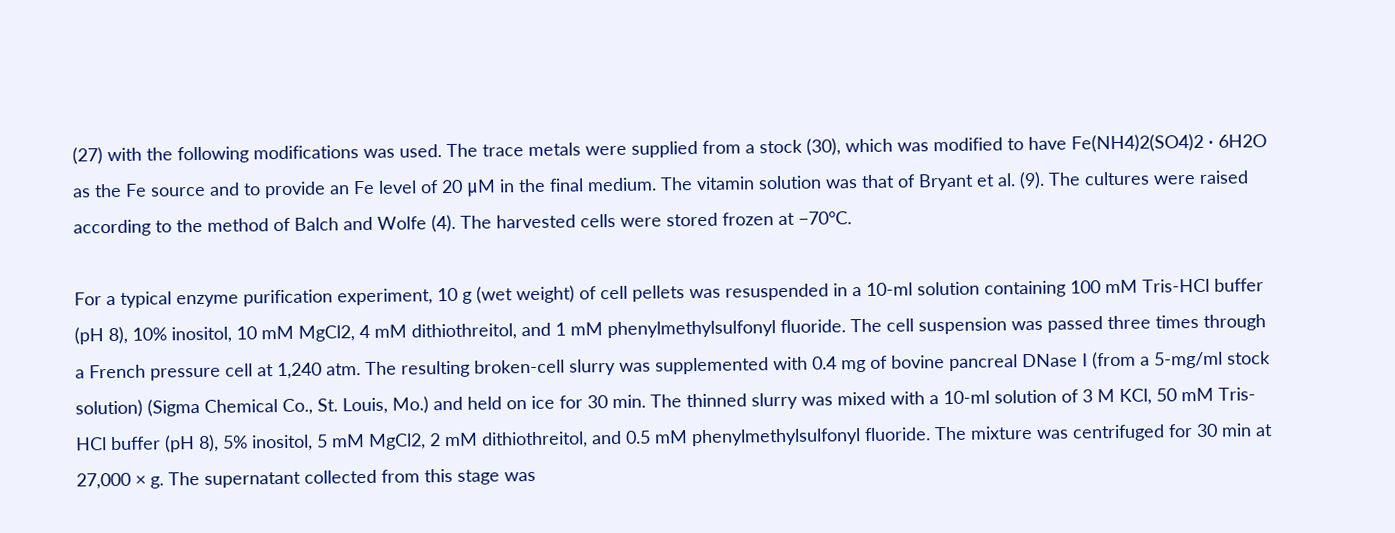(27) with the following modifications was used. The trace metals were supplied from a stock (30), which was modified to have Fe(NH4)2(SO4)2 · 6H2O as the Fe source and to provide an Fe level of 20 μM in the final medium. The vitamin solution was that of Bryant et al. (9). The cultures were raised according to the method of Balch and Wolfe (4). The harvested cells were stored frozen at −70°C.

For a typical enzyme purification experiment, 10 g (wet weight) of cell pellets was resuspended in a 10-ml solution containing 100 mM Tris-HCl buffer (pH 8), 10% inositol, 10 mM MgCl2, 4 mM dithiothreitol, and 1 mM phenylmethylsulfonyl fluoride. The cell suspension was passed three times through a French pressure cell at 1,240 atm. The resulting broken-cell slurry was supplemented with 0.4 mg of bovine pancreal DNase I (from a 5-mg/ml stock solution) (Sigma Chemical Co., St. Louis, Mo.) and held on ice for 30 min. The thinned slurry was mixed with a 10-ml solution of 3 M KCl, 50 mM Tris-HCl buffer (pH 8), 5% inositol, 5 mM MgCl2, 2 mM dithiothreitol, and 0.5 mM phenylmethylsulfonyl fluoride. The mixture was centrifuged for 30 min at 27,000 × g. The supernatant collected from this stage was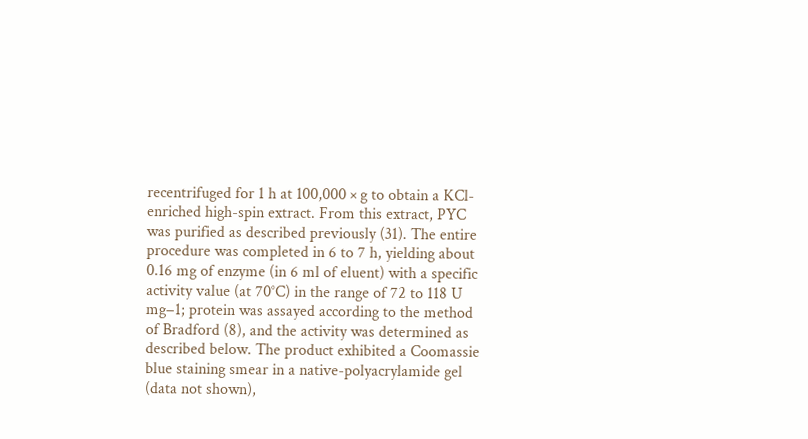recentrifuged for 1 h at 100,000 × g to obtain a KCl-enriched high-spin extract. From this extract, PYC was purified as described previously (31). The entire procedure was completed in 6 to 7 h, yielding about 0.16 mg of enzyme (in 6 ml of eluent) with a specific activity value (at 70°C) in the range of 72 to 118 U mg−1; protein was assayed according to the method of Bradford (8), and the activity was determined as described below. The product exhibited a Coomassie blue staining smear in a native-polyacrylamide gel (data not shown),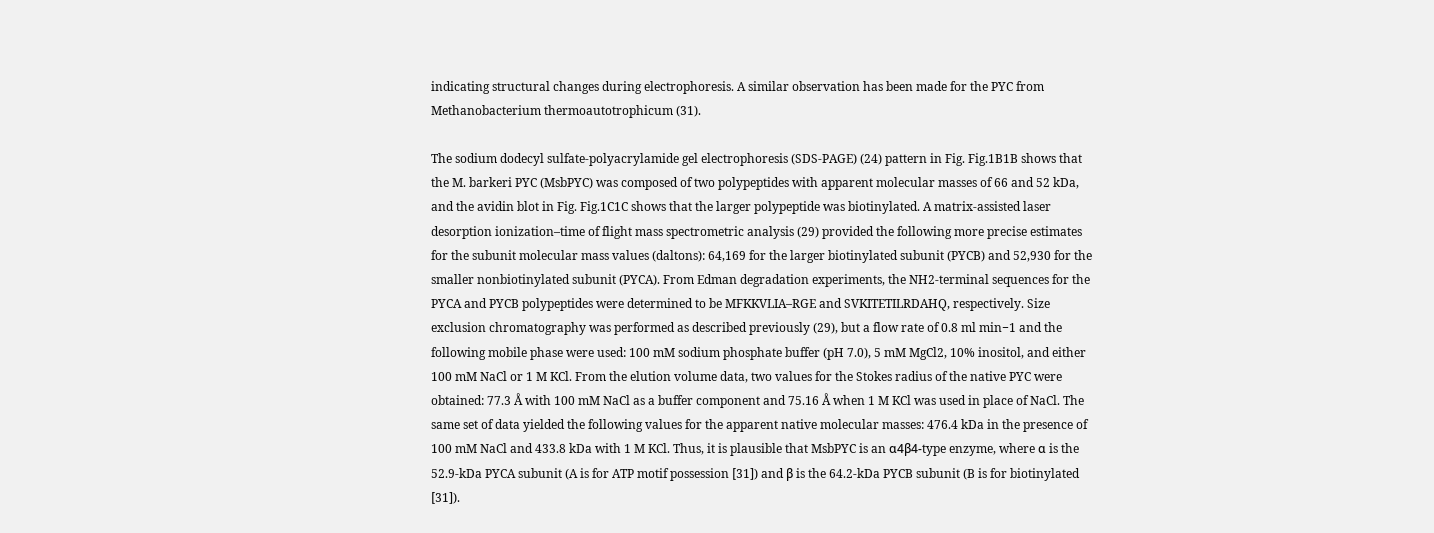indicating structural changes during electrophoresis. A similar observation has been made for the PYC from Methanobacterium thermoautotrophicum (31).

The sodium dodecyl sulfate-polyacrylamide gel electrophoresis (SDS-PAGE) (24) pattern in Fig. Fig.1B1B shows that the M. barkeri PYC (MsbPYC) was composed of two polypeptides with apparent molecular masses of 66 and 52 kDa, and the avidin blot in Fig. Fig.1C1C shows that the larger polypeptide was biotinylated. A matrix-assisted laser desorption ionization–time of flight mass spectrometric analysis (29) provided the following more precise estimates for the subunit molecular mass values (daltons): 64,169 for the larger biotinylated subunit (PYCB) and 52,930 for the smaller nonbiotinylated subunit (PYCA). From Edman degradation experiments, the NH2-terminal sequences for the PYCA and PYCB polypeptides were determined to be MFKKVLIA–RGE and SVKITETILRDAHQ, respectively. Size exclusion chromatography was performed as described previously (29), but a flow rate of 0.8 ml min−1 and the following mobile phase were used: 100 mM sodium phosphate buffer (pH 7.0), 5 mM MgCl2, 10% inositol, and either 100 mM NaCl or 1 M KCl. From the elution volume data, two values for the Stokes radius of the native PYC were obtained: 77.3 Å with 100 mM NaCl as a buffer component and 75.16 Å when 1 M KCl was used in place of NaCl. The same set of data yielded the following values for the apparent native molecular masses: 476.4 kDa in the presence of 100 mM NaCl and 433.8 kDa with 1 M KCl. Thus, it is plausible that MsbPYC is an α4β4-type enzyme, where α is the 52.9-kDa PYCA subunit (A is for ATP motif possession [31]) and β is the 64.2-kDa PYCB subunit (B is for biotinylated [31]).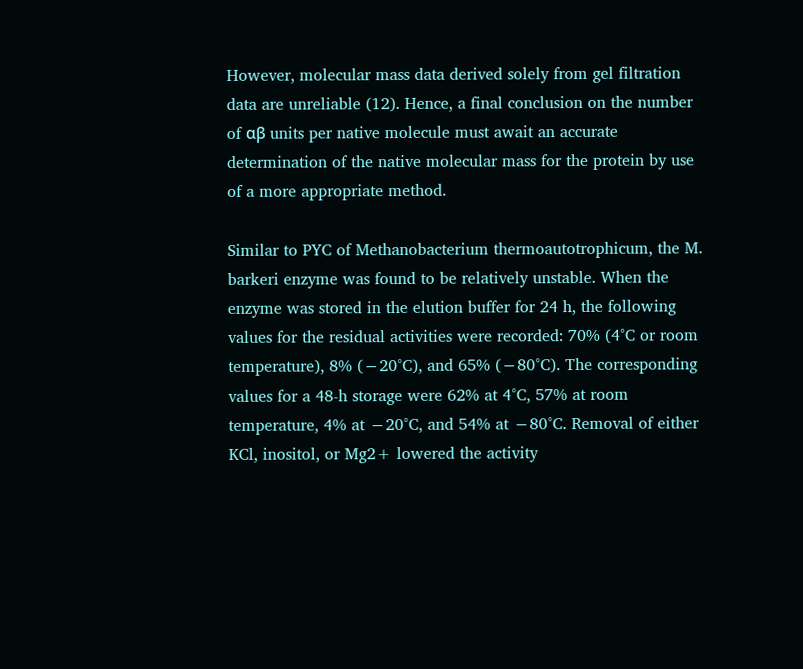However, molecular mass data derived solely from gel filtration data are unreliable (12). Hence, a final conclusion on the number of αβ units per native molecule must await an accurate determination of the native molecular mass for the protein by use of a more appropriate method.

Similar to PYC of Methanobacterium thermoautotrophicum, the M. barkeri enzyme was found to be relatively unstable. When the enzyme was stored in the elution buffer for 24 h, the following values for the residual activities were recorded: 70% (4°C or room temperature), 8% (−20°C), and 65% (−80°C). The corresponding values for a 48-h storage were 62% at 4°C, 57% at room temperature, 4% at −20°C, and 54% at −80°C. Removal of either KCl, inositol, or Mg2+ lowered the activity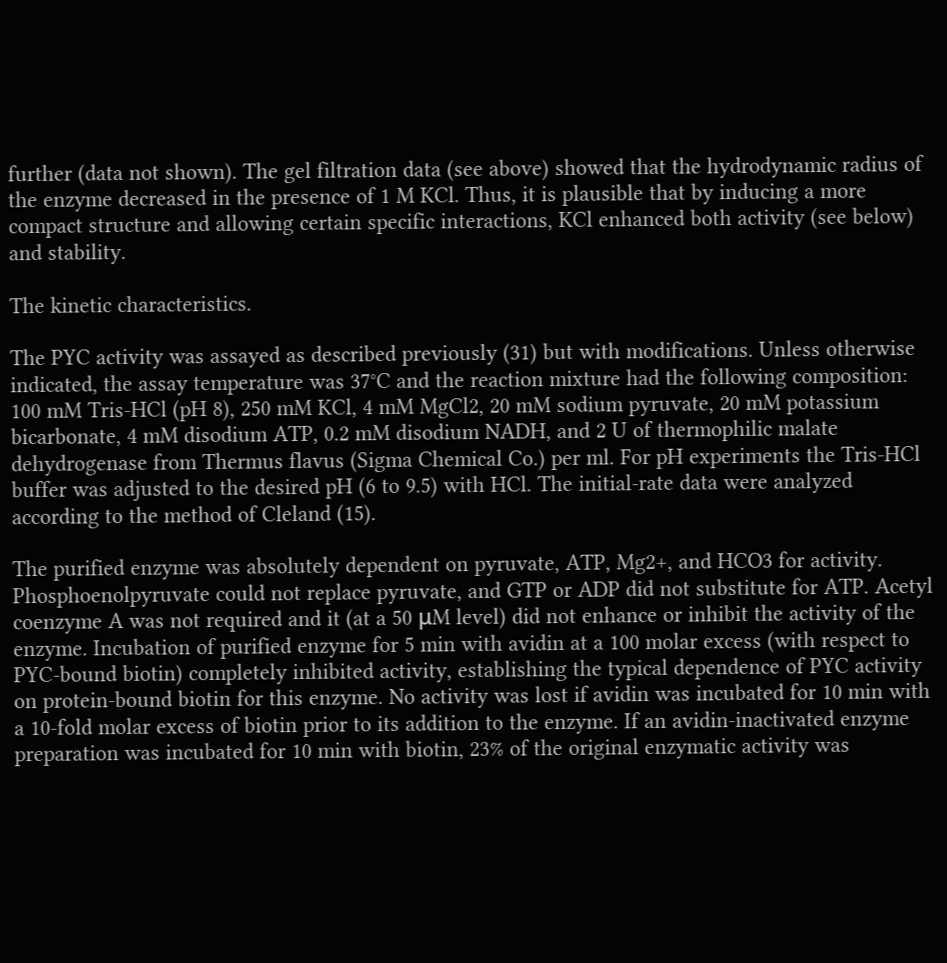further (data not shown). The gel filtration data (see above) showed that the hydrodynamic radius of the enzyme decreased in the presence of 1 M KCl. Thus, it is plausible that by inducing a more compact structure and allowing certain specific interactions, KCl enhanced both activity (see below) and stability.

The kinetic characteristics.

The PYC activity was assayed as described previously (31) but with modifications. Unless otherwise indicated, the assay temperature was 37°C and the reaction mixture had the following composition: 100 mM Tris-HCl (pH 8), 250 mM KCl, 4 mM MgCl2, 20 mM sodium pyruvate, 20 mM potassium bicarbonate, 4 mM disodium ATP, 0.2 mM disodium NADH, and 2 U of thermophilic malate dehydrogenase from Thermus flavus (Sigma Chemical Co.) per ml. For pH experiments the Tris-HCl buffer was adjusted to the desired pH (6 to 9.5) with HCl. The initial-rate data were analyzed according to the method of Cleland (15).

The purified enzyme was absolutely dependent on pyruvate, ATP, Mg2+, and HCO3 for activity. Phosphoenolpyruvate could not replace pyruvate, and GTP or ADP did not substitute for ATP. Acetyl coenzyme A was not required and it (at a 50 μM level) did not enhance or inhibit the activity of the enzyme. Incubation of purified enzyme for 5 min with avidin at a 100 molar excess (with respect to PYC-bound biotin) completely inhibited activity, establishing the typical dependence of PYC activity on protein-bound biotin for this enzyme. No activity was lost if avidin was incubated for 10 min with a 10-fold molar excess of biotin prior to its addition to the enzyme. If an avidin-inactivated enzyme preparation was incubated for 10 min with biotin, 23% of the original enzymatic activity was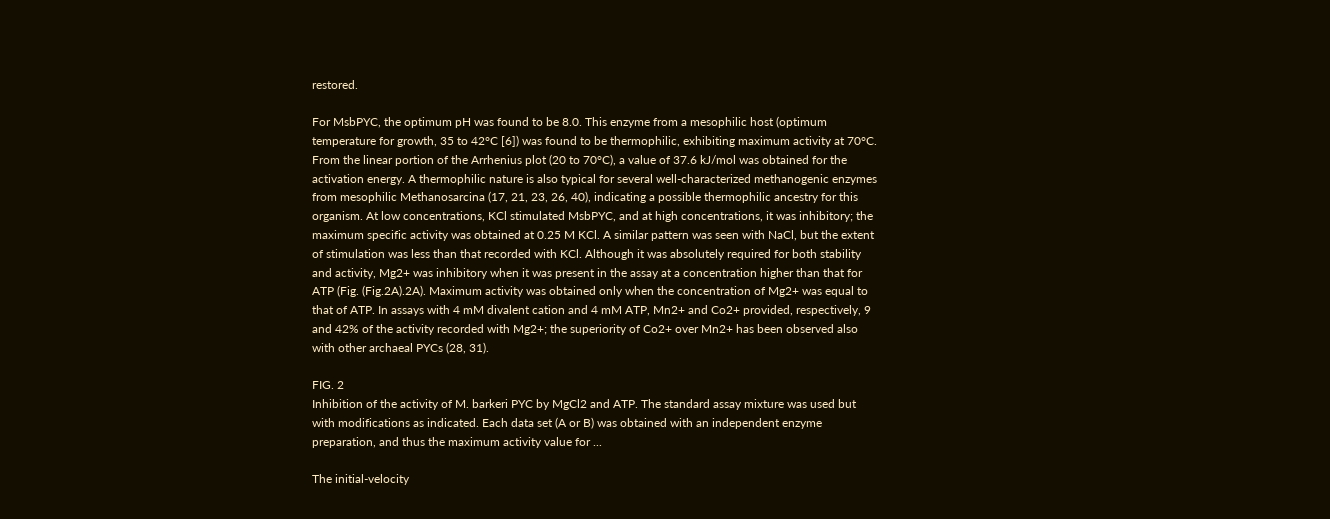restored.

For MsbPYC, the optimum pH was found to be 8.0. This enzyme from a mesophilic host (optimum temperature for growth, 35 to 42°C [6]) was found to be thermophilic, exhibiting maximum activity at 70°C. From the linear portion of the Arrhenius plot (20 to 70°C), a value of 37.6 kJ/mol was obtained for the activation energy. A thermophilic nature is also typical for several well-characterized methanogenic enzymes from mesophilic Methanosarcina (17, 21, 23, 26, 40), indicating a possible thermophilic ancestry for this organism. At low concentrations, KCl stimulated MsbPYC, and at high concentrations, it was inhibitory; the maximum specific activity was obtained at 0.25 M KCl. A similar pattern was seen with NaCl, but the extent of stimulation was less than that recorded with KCl. Although it was absolutely required for both stability and activity, Mg2+ was inhibitory when it was present in the assay at a concentration higher than that for ATP (Fig. (Fig.2A).2A). Maximum activity was obtained only when the concentration of Mg2+ was equal to that of ATP. In assays with 4 mM divalent cation and 4 mM ATP, Mn2+ and Co2+ provided, respectively, 9 and 42% of the activity recorded with Mg2+; the superiority of Co2+ over Mn2+ has been observed also with other archaeal PYCs (28, 31).

FIG. 2
Inhibition of the activity of M. barkeri PYC by MgCl2 and ATP. The standard assay mixture was used but with modifications as indicated. Each data set (A or B) was obtained with an independent enzyme preparation, and thus the maximum activity value for ...

The initial-velocity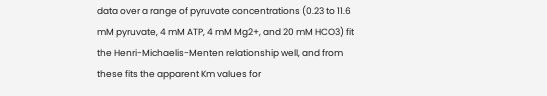data over a range of pyruvate concentrations (0.23 to 11.6 mM pyruvate, 4 mM ATP, 4 mM Mg2+, and 20 mM HCO3) fit the Henri-Michaelis-Menten relationship well, and from these fits the apparent Km values for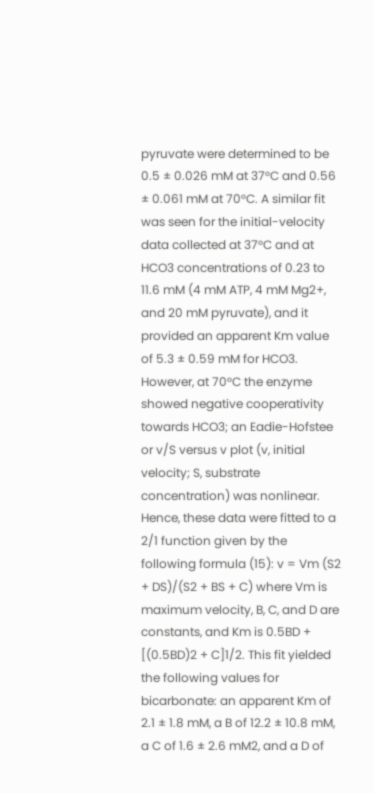pyruvate were determined to be 0.5 ± 0.026 mM at 37°C and 0.56 ± 0.061 mM at 70°C. A similar fit was seen for the initial-velocity data collected at 37°C and at HCO3 concentrations of 0.23 to 11.6 mM (4 mM ATP, 4 mM Mg2+, and 20 mM pyruvate), and it provided an apparent Km value of 5.3 ± 0.59 mM for HCO3. However, at 70°C the enzyme showed negative cooperativity towards HCO3; an Eadie-Hofstee or v/S versus v plot (v, initial velocity; S, substrate concentration) was nonlinear. Hence, these data were fitted to a 2/1 function given by the following formula (15): v = Vm (S2 + DS)/(S2 + BS + C) where Vm is maximum velocity, B, C, and D are constants, and Km is 0.5BD + [(0.5BD)2 + C]1/2. This fit yielded the following values for bicarbonate: an apparent Km of 2.1 ± 1.8 mM, a B of 12.2 ± 10.8 mM, a C of 1.6 ± 2.6 mM2, and a D of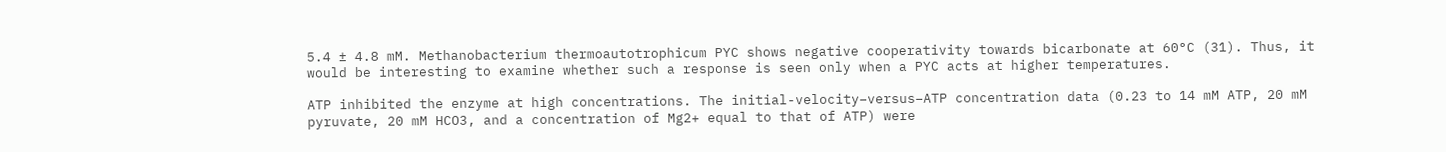5.4 ± 4.8 mM. Methanobacterium thermoautotrophicum PYC shows negative cooperativity towards bicarbonate at 60°C (31). Thus, it would be interesting to examine whether such a response is seen only when a PYC acts at higher temperatures.

ATP inhibited the enzyme at high concentrations. The initial-velocity–versus–ATP concentration data (0.23 to 14 mM ATP, 20 mM pyruvate, 20 mM HCO3, and a concentration of Mg2+ equal to that of ATP) were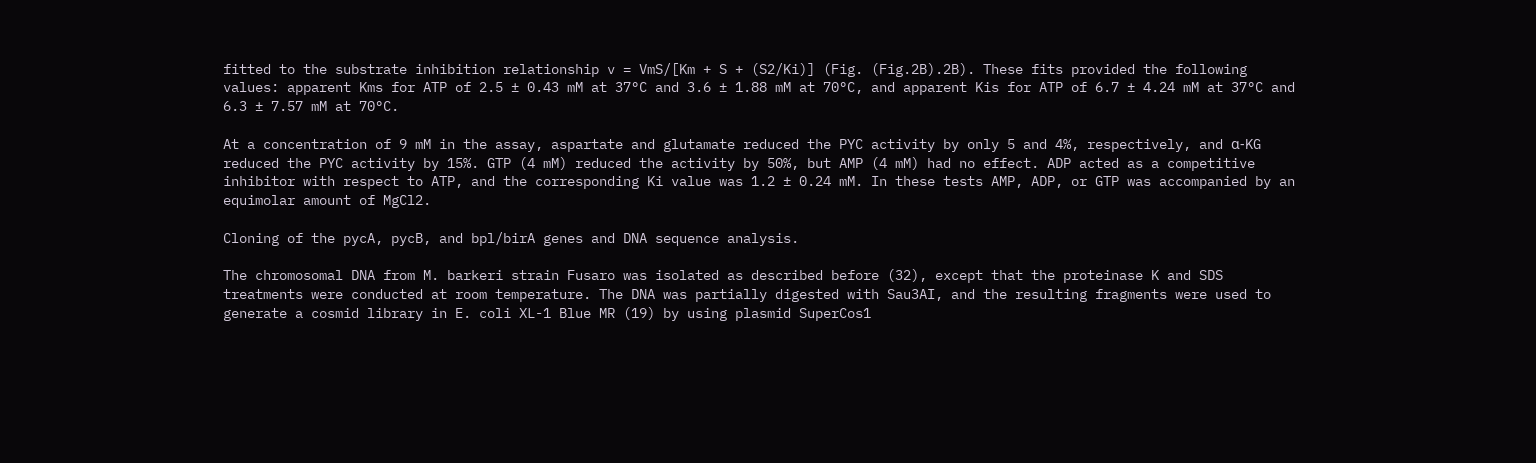fitted to the substrate inhibition relationship v = VmS/[Km + S + (S2/Ki)] (Fig. (Fig.2B).2B). These fits provided the following values: apparent Kms for ATP of 2.5 ± 0.43 mM at 37°C and 3.6 ± 1.88 mM at 70°C, and apparent Kis for ATP of 6.7 ± 4.24 mM at 37°C and 6.3 ± 7.57 mM at 70°C.

At a concentration of 9 mM in the assay, aspartate and glutamate reduced the PYC activity by only 5 and 4%, respectively, and α-KG reduced the PYC activity by 15%. GTP (4 mM) reduced the activity by 50%, but AMP (4 mM) had no effect. ADP acted as a competitive inhibitor with respect to ATP, and the corresponding Ki value was 1.2 ± 0.24 mM. In these tests AMP, ADP, or GTP was accompanied by an equimolar amount of MgCl2.

Cloning of the pycA, pycB, and bpl/birA genes and DNA sequence analysis.

The chromosomal DNA from M. barkeri strain Fusaro was isolated as described before (32), except that the proteinase K and SDS treatments were conducted at room temperature. The DNA was partially digested with Sau3AI, and the resulting fragments were used to generate a cosmid library in E. coli XL-1 Blue MR (19) by using plasmid SuperCos1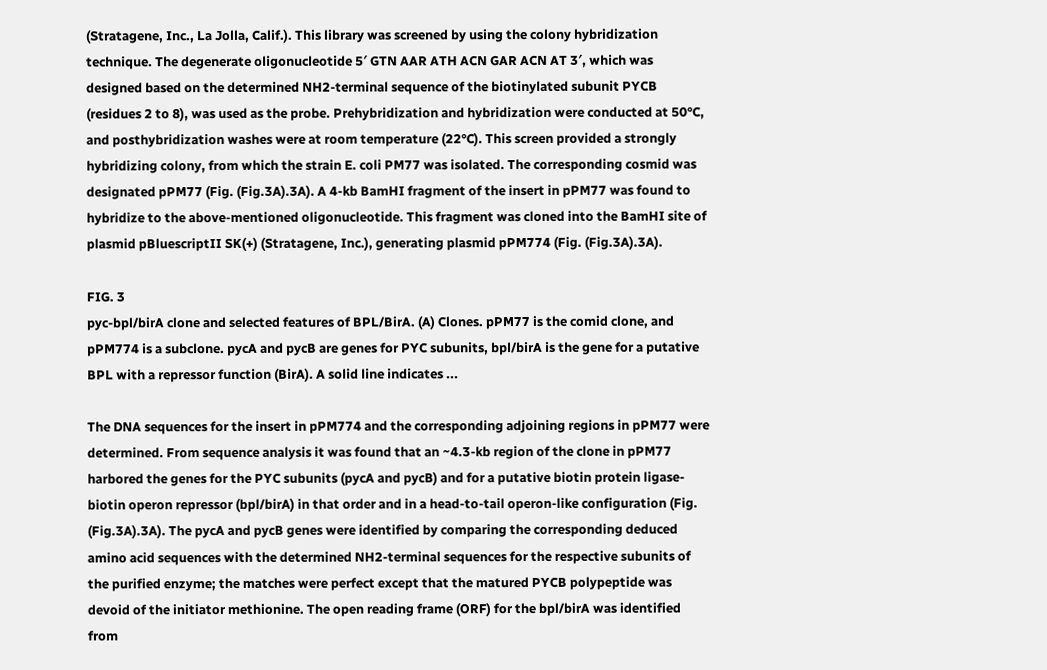(Stratagene, Inc., La Jolla, Calif.). This library was screened by using the colony hybridization technique. The degenerate oligonucleotide 5′ GTN AAR ATH ACN GAR ACN AT 3′, which was designed based on the determined NH2-terminal sequence of the biotinylated subunit PYCB (residues 2 to 8), was used as the probe. Prehybridization and hybridization were conducted at 50°C, and posthybridization washes were at room temperature (22°C). This screen provided a strongly hybridizing colony, from which the strain E. coli PM77 was isolated. The corresponding cosmid was designated pPM77 (Fig. (Fig.3A).3A). A 4-kb BamHI fragment of the insert in pPM77 was found to hybridize to the above-mentioned oligonucleotide. This fragment was cloned into the BamHI site of plasmid pBluescriptII SK(+) (Stratagene, Inc.), generating plasmid pPM774 (Fig. (Fig.3A).3A).

FIG. 3
pyc-bpl/birA clone and selected features of BPL/BirA. (A) Clones. pPM77 is the comid clone, and pPM774 is a subclone. pycA and pycB are genes for PYC subunits, bpl/birA is the gene for a putative BPL with a repressor function (BirA). A solid line indicates ...

The DNA sequences for the insert in pPM774 and the corresponding adjoining regions in pPM77 were determined. From sequence analysis it was found that an ~4.3-kb region of the clone in pPM77 harbored the genes for the PYC subunits (pycA and pycB) and for a putative biotin protein ligase-biotin operon repressor (bpl/birA) in that order and in a head-to-tail operon-like configuration (Fig. (Fig.3A).3A). The pycA and pycB genes were identified by comparing the corresponding deduced amino acid sequences with the determined NH2-terminal sequences for the respective subunits of the purified enzyme; the matches were perfect except that the matured PYCB polypeptide was devoid of the initiator methionine. The open reading frame (ORF) for the bpl/birA was identified from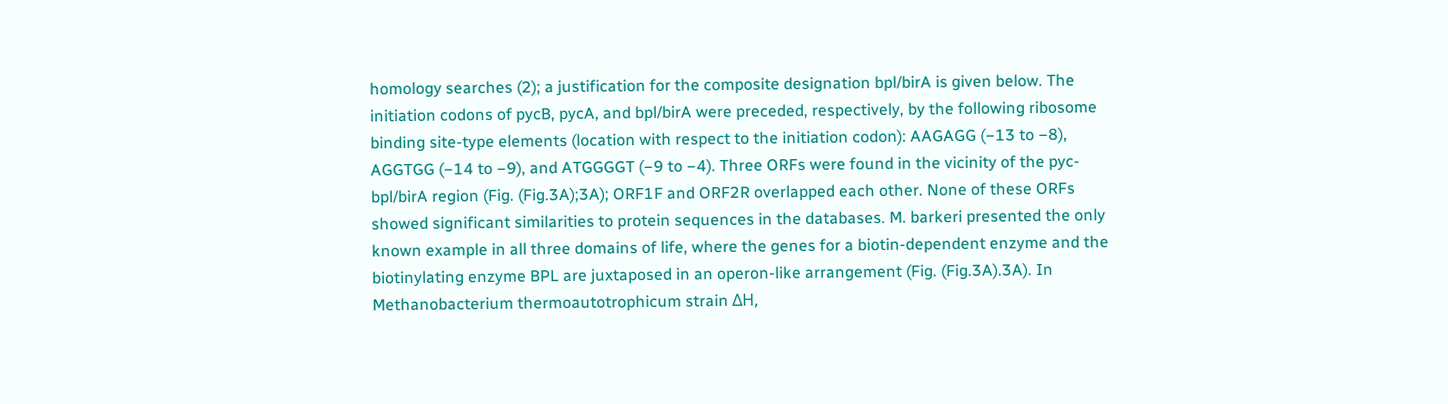homology searches (2); a justification for the composite designation bpl/birA is given below. The initiation codons of pycB, pycA, and bpl/birA were preceded, respectively, by the following ribosome binding site-type elements (location with respect to the initiation codon): AAGAGG (−13 to −8), AGGTGG (−14 to −9), and ATGGGGT (−9 to −4). Three ORFs were found in the vicinity of the pyc-bpl/birA region (Fig. (Fig.3A);3A); ORF1F and ORF2R overlapped each other. None of these ORFs showed significant similarities to protein sequences in the databases. M. barkeri presented the only known example in all three domains of life, where the genes for a biotin-dependent enzyme and the biotinylating enzyme BPL are juxtaposed in an operon-like arrangement (Fig. (Fig.3A).3A). In Methanobacterium thermoautotrophicum strain ΔH,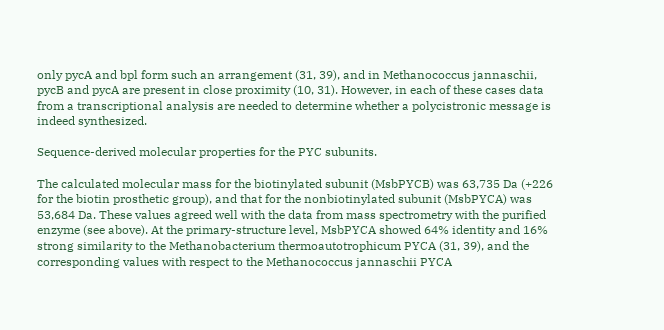only pycA and bpl form such an arrangement (31, 39), and in Methanococcus jannaschii, pycB and pycA are present in close proximity (10, 31). However, in each of these cases data from a transcriptional analysis are needed to determine whether a polycistronic message is indeed synthesized.

Sequence-derived molecular properties for the PYC subunits.

The calculated molecular mass for the biotinylated subunit (MsbPYCB) was 63,735 Da (+226 for the biotin prosthetic group), and that for the nonbiotinylated subunit (MsbPYCA) was 53,684 Da. These values agreed well with the data from mass spectrometry with the purified enzyme (see above). At the primary-structure level, MsbPYCA showed 64% identity and 16% strong similarity to the Methanobacterium thermoautotrophicum PYCA (31, 39), and the corresponding values with respect to the Methanococcus jannaschii PYCA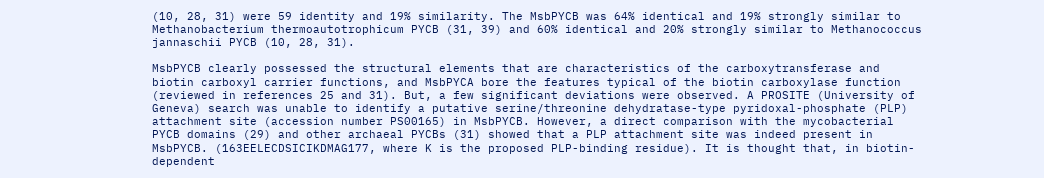(10, 28, 31) were 59 identity and 19% similarity. The MsbPYCB was 64% identical and 19% strongly similar to Methanobacterium thermoautotrophicum PYCB (31, 39) and 60% identical and 20% strongly similar to Methanococcus jannaschii PYCB (10, 28, 31).

MsbPYCB clearly possessed the structural elements that are characteristics of the carboxytransferase and biotin carboxyl carrier functions, and MsbPYCA bore the features typical of the biotin carboxylase function (reviewed in references 25 and 31). But, a few significant deviations were observed. A PROSITE (University of Geneva) search was unable to identify a putative serine/threonine dehydratase-type pyridoxal-phosphate (PLP) attachment site (accession number PS00165) in MsbPYCB. However, a direct comparison with the mycobacterial PYCB domains (29) and other archaeal PYCBs (31) showed that a PLP attachment site was indeed present in MsbPYCB. (163EELECDSICIKDMAG177, where K is the proposed PLP-binding residue). It is thought that, in biotin-dependent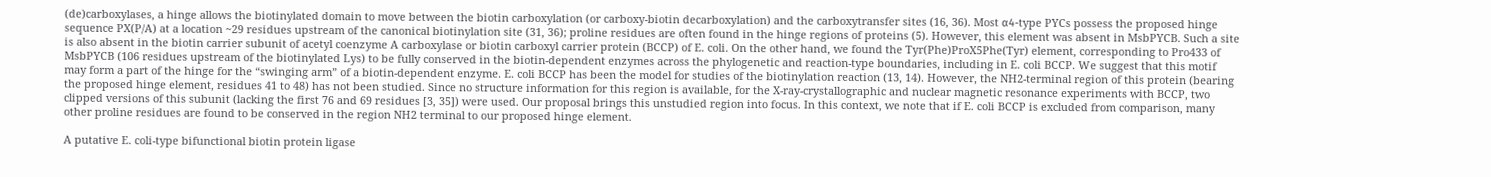(de)carboxylases, a hinge allows the biotinylated domain to move between the biotin carboxylation (or carboxy-biotin decarboxylation) and the carboxytransfer sites (16, 36). Most α4-type PYCs possess the proposed hinge sequence PX(P/A) at a location ~29 residues upstream of the canonical biotinylation site (31, 36); proline residues are often found in the hinge regions of proteins (5). However, this element was absent in MsbPYCB. Such a site is also absent in the biotin carrier subunit of acetyl coenzyme A carboxylase or biotin carboxyl carrier protein (BCCP) of E. coli. On the other hand, we found the Tyr(Phe)ProX5Phe(Tyr) element, corresponding to Pro433 of MsbPYCB (106 residues upstream of the biotinylated Lys) to be fully conserved in the biotin-dependent enzymes across the phylogenetic and reaction-type boundaries, including in E. coli BCCP. We suggest that this motif may form a part of the hinge for the “swinging arm” of a biotin-dependent enzyme. E. coli BCCP has been the model for studies of the biotinylation reaction (13, 14). However, the NH2-terminal region of this protein (bearing the proposed hinge element, residues 41 to 48) has not been studied. Since no structure information for this region is available, for the X-ray-crystallographic and nuclear magnetic resonance experiments with BCCP, two clipped versions of this subunit (lacking the first 76 and 69 residues [3, 35]) were used. Our proposal brings this unstudied region into focus. In this context, we note that if E. coli BCCP is excluded from comparison, many other proline residues are found to be conserved in the region NH2 terminal to our proposed hinge element.

A putative E. coli-type bifunctional biotin protein ligase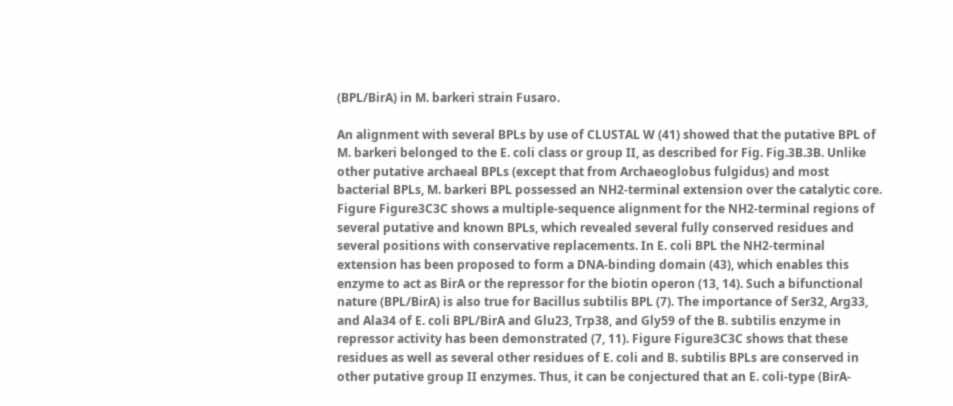(BPL/BirA) in M. barkeri strain Fusaro.

An alignment with several BPLs by use of CLUSTAL W (41) showed that the putative BPL of M. barkeri belonged to the E. coli class or group II, as described for Fig. Fig.3B.3B. Unlike other putative archaeal BPLs (except that from Archaeoglobus fulgidus) and most bacterial BPLs, M. barkeri BPL possessed an NH2-terminal extension over the catalytic core. Figure Figure3C3C shows a multiple-sequence alignment for the NH2-terminal regions of several putative and known BPLs, which revealed several fully conserved residues and several positions with conservative replacements. In E. coli BPL the NH2-terminal extension has been proposed to form a DNA-binding domain (43), which enables this enzyme to act as BirA or the repressor for the biotin operon (13, 14). Such a bifunctional nature (BPL/BirA) is also true for Bacillus subtilis BPL (7). The importance of Ser32, Arg33, and Ala34 of E. coli BPL/BirA and Glu23, Trp38, and Gly59 of the B. subtilis enzyme in repressor activity has been demonstrated (7, 11). Figure Figure3C3C shows that these residues as well as several other residues of E. coli and B. subtilis BPLs are conserved in other putative group II enzymes. Thus, it can be conjectured that an E. coli-type (BirA-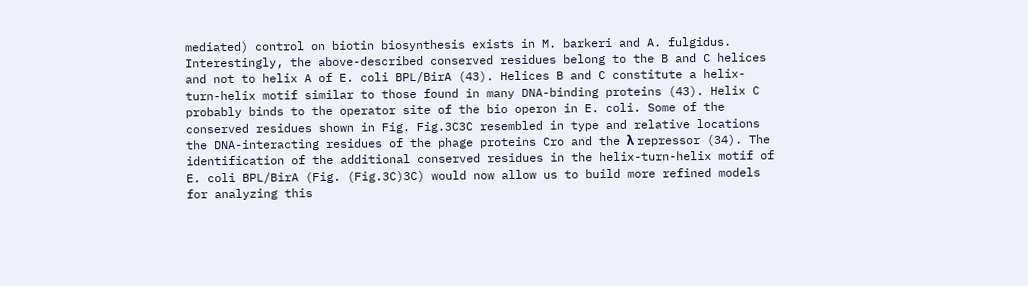mediated) control on biotin biosynthesis exists in M. barkeri and A. fulgidus. Interestingly, the above-described conserved residues belong to the B and C helices and not to helix A of E. coli BPL/BirA (43). Helices B and C constitute a helix-turn-helix motif similar to those found in many DNA-binding proteins (43). Helix C probably binds to the operator site of the bio operon in E. coli. Some of the conserved residues shown in Fig. Fig.3C3C resembled in type and relative locations the DNA-interacting residues of the phage proteins Cro and the λ repressor (34). The identification of the additional conserved residues in the helix-turn-helix motif of E. coli BPL/BirA (Fig. (Fig.3C)3C) would now allow us to build more refined models for analyzing this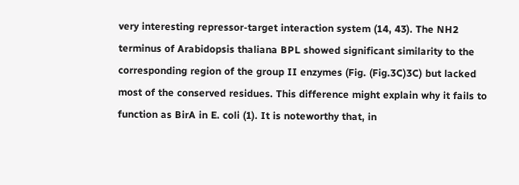very interesting repressor-target interaction system (14, 43). The NH2 terminus of Arabidopsis thaliana BPL showed significant similarity to the corresponding region of the group II enzymes (Fig. (Fig.3C)3C) but lacked most of the conserved residues. This difference might explain why it fails to function as BirA in E. coli (1). It is noteworthy that, in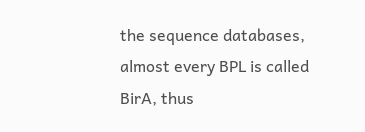the sequence databases, almost every BPL is called BirA, thus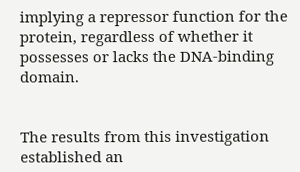implying a repressor function for the protein, regardless of whether it possesses or lacks the DNA-binding domain.


The results from this investigation established an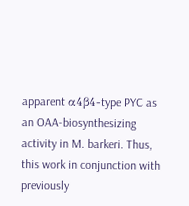apparent α4β4-type PYC as an OAA-biosynthesizing activity in M. barkeri. Thus, this work in conjunction with previously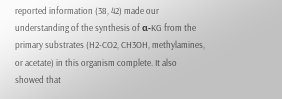reported information (38, 42) made our understanding of the synthesis of α-KG from the primary substrates (H2-CO2, CH3OH, methylamines, or acetate) in this organism complete. It also showed that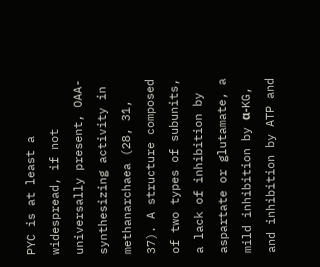PYC is at least a widespread, if not universally present, OAA-synthesizing activity in methanarchaea (28, 31, 37). A structure composed of two types of subunits, a lack of inhibition by aspartate or glutamate, a mild inhibition by α-KG, and inhibition by ATP and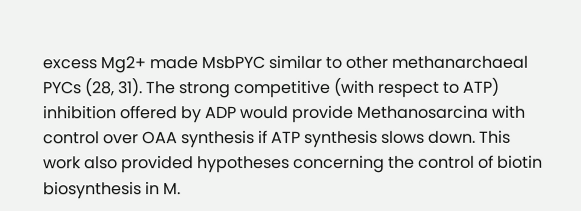excess Mg2+ made MsbPYC similar to other methanarchaeal PYCs (28, 31). The strong competitive (with respect to ATP) inhibition offered by ADP would provide Methanosarcina with control over OAA synthesis if ATP synthesis slows down. This work also provided hypotheses concerning the control of biotin biosynthesis in M.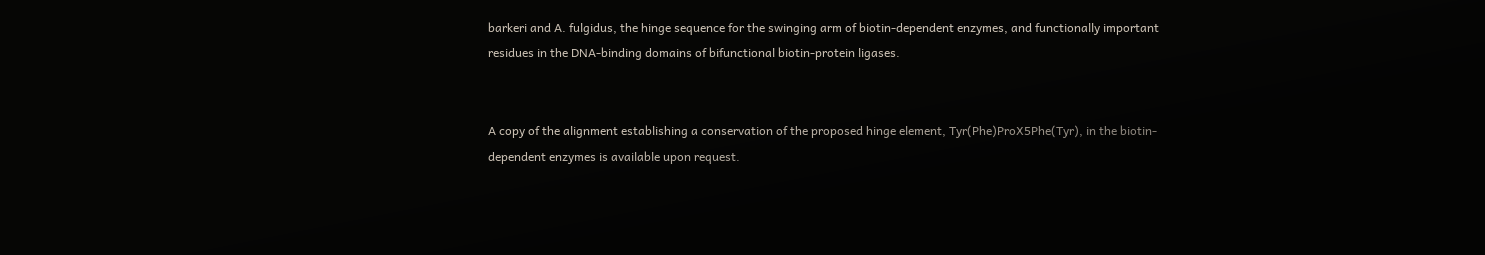barkeri and A. fulgidus, the hinge sequence for the swinging arm of biotin-dependent enzymes, and functionally important residues in the DNA-binding domains of bifunctional biotin-protein ligases.


A copy of the alignment establishing a conservation of the proposed hinge element, Tyr(Phe)ProX5Phe(Tyr), in the biotin-dependent enzymes is available upon request.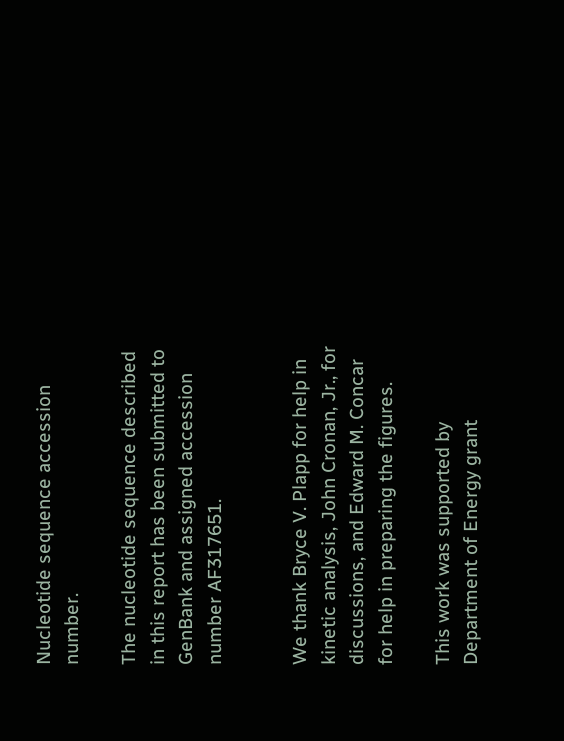Nucleotide sequence accession number.

The nucleotide sequence described in this report has been submitted to GenBank and assigned accession number AF317651.


We thank Bryce V. Plapp for help in kinetic analysis, John Cronan, Jr., for discussions, and Edward M. Concar for help in preparing the figures.

This work was supported by Department of Energy grant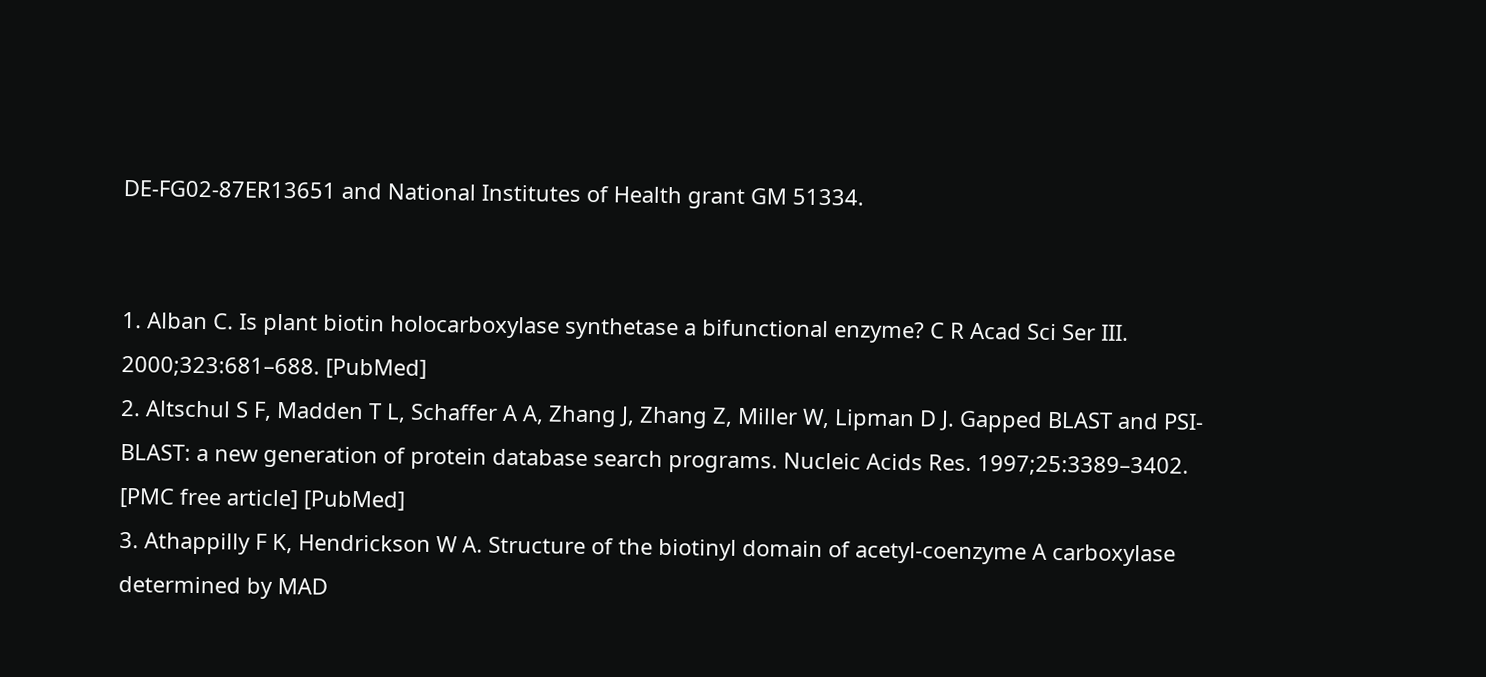DE-FG02-87ER13651 and National Institutes of Health grant GM 51334.


1. Alban C. Is plant biotin holocarboxylase synthetase a bifunctional enzyme? C R Acad Sci Ser III. 2000;323:681–688. [PubMed]
2. Altschul S F, Madden T L, Schaffer A A, Zhang J, Zhang Z, Miller W, Lipman D J. Gapped BLAST and PSI-BLAST: a new generation of protein database search programs. Nucleic Acids Res. 1997;25:3389–3402. [PMC free article] [PubMed]
3. Athappilly F K, Hendrickson W A. Structure of the biotinyl domain of acetyl-coenzyme A carboxylase determined by MAD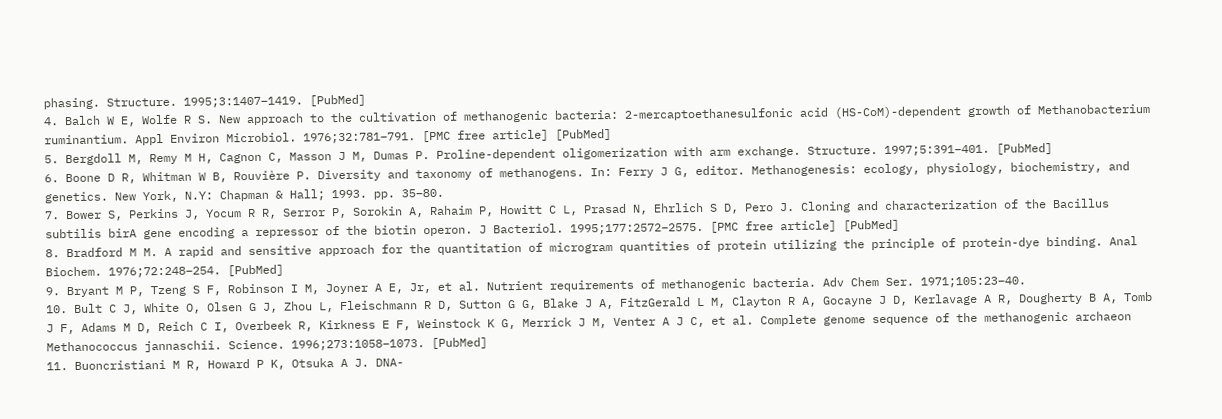phasing. Structure. 1995;3:1407–1419. [PubMed]
4. Balch W E, Wolfe R S. New approach to the cultivation of methanogenic bacteria: 2-mercaptoethanesulfonic acid (HS-CoM)-dependent growth of Methanobacterium ruminantium. Appl Environ Microbiol. 1976;32:781–791. [PMC free article] [PubMed]
5. Bergdoll M, Remy M H, Cagnon C, Masson J M, Dumas P. Proline-dependent oligomerization with arm exchange. Structure. 1997;5:391–401. [PubMed]
6. Boone D R, Whitman W B, Rouvière P. Diversity and taxonomy of methanogens. In: Ferry J G, editor. Methanogenesis: ecology, physiology, biochemistry, and genetics. New York, N.Y: Chapman & Hall; 1993. pp. 35–80.
7. Bower S, Perkins J, Yocum R R, Serror P, Sorokin A, Rahaim P, Howitt C L, Prasad N, Ehrlich S D, Pero J. Cloning and characterization of the Bacillus subtilis birA gene encoding a repressor of the biotin operon. J Bacteriol. 1995;177:2572–2575. [PMC free article] [PubMed]
8. Bradford M M. A rapid and sensitive approach for the quantitation of microgram quantities of protein utilizing the principle of protein-dye binding. Anal Biochem. 1976;72:248–254. [PubMed]
9. Bryant M P, Tzeng S F, Robinson I M, Joyner A E, Jr, et al. Nutrient requirements of methanogenic bacteria. Adv Chem Ser. 1971;105:23–40.
10. Bult C J, White O, Olsen G J, Zhou L, Fleischmann R D, Sutton G G, Blake J A, FitzGerald L M, Clayton R A, Gocayne J D, Kerlavage A R, Dougherty B A, Tomb J F, Adams M D, Reich C I, Overbeek R, Kirkness E F, Weinstock K G, Merrick J M, Venter A J C, et al. Complete genome sequence of the methanogenic archaeon Methanococcus jannaschii. Science. 1996;273:1058–1073. [PubMed]
11. Buoncristiani M R, Howard P K, Otsuka A J. DNA-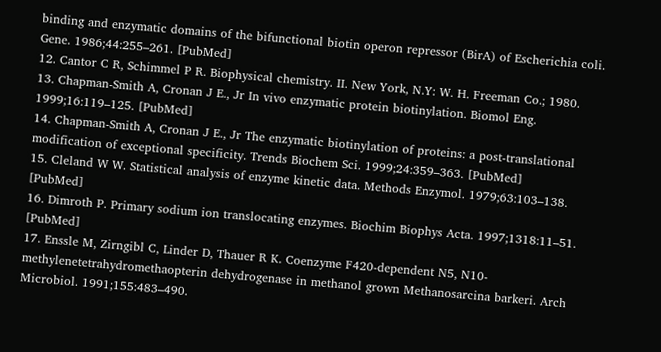binding and enzymatic domains of the bifunctional biotin operon repressor (BirA) of Escherichia coli. Gene. 1986;44:255–261. [PubMed]
12. Cantor C R, Schimmel P R. Biophysical chemistry. II. New York, N.Y: W. H. Freeman Co.; 1980.
13. Chapman-Smith A, Cronan J E., Jr In vivo enzymatic protein biotinylation. Biomol Eng. 1999;16:119–125. [PubMed]
14. Chapman-Smith A, Cronan J E., Jr The enzymatic biotinylation of proteins: a post-translational modification of exceptional specificity. Trends Biochem Sci. 1999;24:359–363. [PubMed]
15. Cleland W W. Statistical analysis of enzyme kinetic data. Methods Enzymol. 1979;63:103–138. [PubMed]
16. Dimroth P. Primary sodium ion translocating enzymes. Biochim Biophys Acta. 1997;1318:11–51. [PubMed]
17. Enssle M, Zirngibl C, Linder D, Thauer R K. Coenzyme F420-dependent N5, N10-methylenetetrahydromethaopterin dehydrogenase in methanol grown Methanosarcina barkeri. Arch Microbiol. 1991;155:483–490.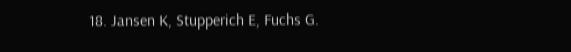18. Jansen K, Stupperich E, Fuchs G.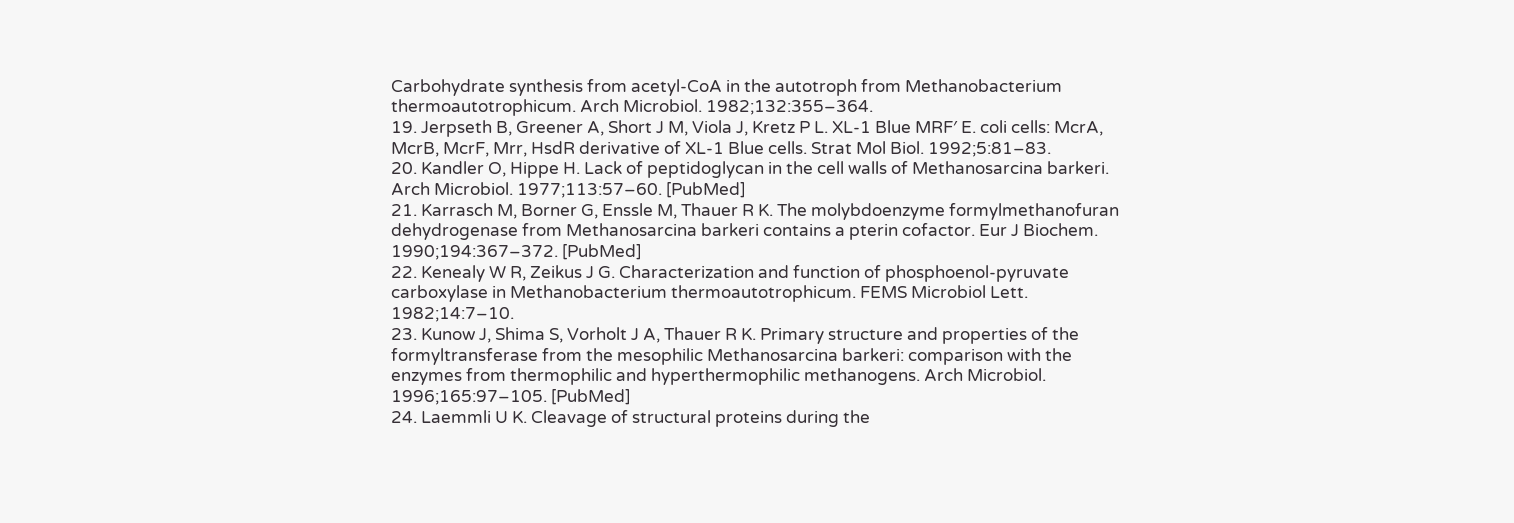Carbohydrate synthesis from acetyl-CoA in the autotroph from Methanobacterium thermoautotrophicum. Arch Microbiol. 1982;132:355–364.
19. Jerpseth B, Greener A, Short J M, Viola J, Kretz P L. XL-1 Blue MRF′ E. coli cells: McrA, McrB, McrF, Mrr, HsdR derivative of XL-1 Blue cells. Strat Mol Biol. 1992;5:81–83.
20. Kandler O, Hippe H. Lack of peptidoglycan in the cell walls of Methanosarcina barkeri. Arch Microbiol. 1977;113:57–60. [PubMed]
21. Karrasch M, Borner G, Enssle M, Thauer R K. The molybdoenzyme formylmethanofuran dehydrogenase from Methanosarcina barkeri contains a pterin cofactor. Eur J Biochem. 1990;194:367–372. [PubMed]
22. Kenealy W R, Zeikus J G. Characterization and function of phosphoenol-pyruvate carboxylase in Methanobacterium thermoautotrophicum. FEMS Microbiol Lett. 1982;14:7–10.
23. Kunow J, Shima S, Vorholt J A, Thauer R K. Primary structure and properties of the formyltransferase from the mesophilic Methanosarcina barkeri: comparison with the enzymes from thermophilic and hyperthermophilic methanogens. Arch Microbiol. 1996;165:97–105. [PubMed]
24. Laemmli U K. Cleavage of structural proteins during the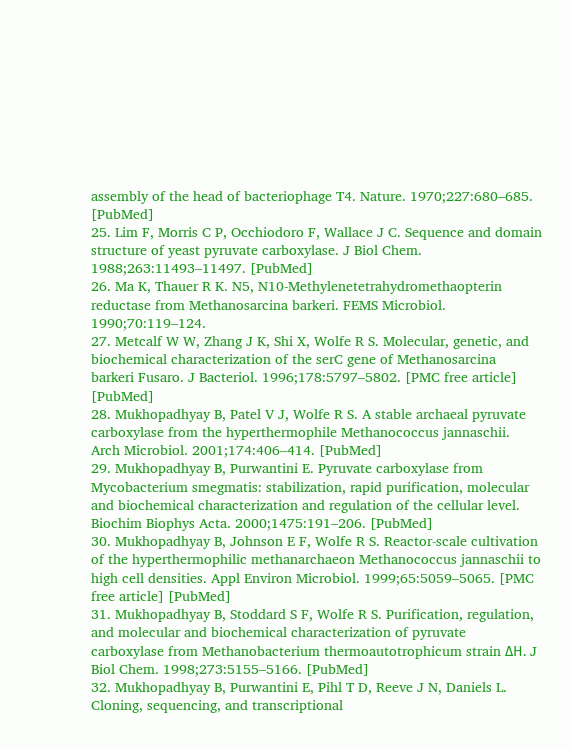assembly of the head of bacteriophage T4. Nature. 1970;227:680–685. [PubMed]
25. Lim F, Morris C P, Occhiodoro F, Wallace J C. Sequence and domain structure of yeast pyruvate carboxylase. J Biol Chem. 1988;263:11493–11497. [PubMed]
26. Ma K, Thauer R K. N5, N10-Methylenetetrahydromethaopterin reductase from Methanosarcina barkeri. FEMS Microbiol. 1990;70:119–124.
27. Metcalf W W, Zhang J K, Shi X, Wolfe R S. Molecular, genetic, and biochemical characterization of the serC gene of Methanosarcina barkeri Fusaro. J Bacteriol. 1996;178:5797–5802. [PMC free article] [PubMed]
28. Mukhopadhyay B, Patel V J, Wolfe R S. A stable archaeal pyruvate carboxylase from the hyperthermophile Methanococcus jannaschii. Arch Microbiol. 2001;174:406–414. [PubMed]
29. Mukhopadhyay B, Purwantini E. Pyruvate carboxylase from Mycobacterium smegmatis: stabilization, rapid purification, molecular and biochemical characterization and regulation of the cellular level. Biochim Biophys Acta. 2000;1475:191–206. [PubMed]
30. Mukhopadhyay B, Johnson E F, Wolfe R S. Reactor-scale cultivation of the hyperthermophilic methanarchaeon Methanococcus jannaschii to high cell densities. Appl Environ Microbiol. 1999;65:5059–5065. [PMC free article] [PubMed]
31. Mukhopadhyay B, Stoddard S F, Wolfe R S. Purification, regulation, and molecular and biochemical characterization of pyruvate carboxylase from Methanobacterium thermoautotrophicum strain ΔH. J Biol Chem. 1998;273:5155–5166. [PubMed]
32. Mukhopadhyay B, Purwantini E, Pihl T D, Reeve J N, Daniels L. Cloning, sequencing, and transcriptional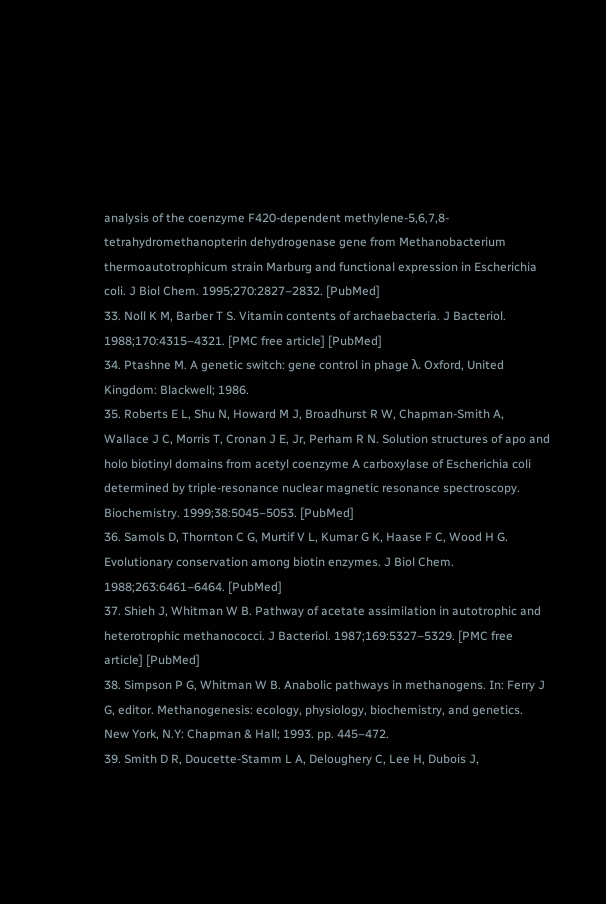analysis of the coenzyme F420-dependent methylene-5,6,7,8-tetrahydromethanopterin dehydrogenase gene from Methanobacterium thermoautotrophicum strain Marburg and functional expression in Escherichia coli. J Biol Chem. 1995;270:2827–2832. [PubMed]
33. Noll K M, Barber T S. Vitamin contents of archaebacteria. J Bacteriol. 1988;170:4315–4321. [PMC free article] [PubMed]
34. Ptashne M. A genetic switch: gene control in phage λ. Oxford, United Kingdom: Blackwell; 1986.
35. Roberts E L, Shu N, Howard M J, Broadhurst R W, Chapman-Smith A, Wallace J C, Morris T, Cronan J E, Jr, Perham R N. Solution structures of apo and holo biotinyl domains from acetyl coenzyme A carboxylase of Escherichia coli determined by triple-resonance nuclear magnetic resonance spectroscopy. Biochemistry. 1999;38:5045–5053. [PubMed]
36. Samols D, Thornton C G, Murtif V L, Kumar G K, Haase F C, Wood H G. Evolutionary conservation among biotin enzymes. J Biol Chem. 1988;263:6461–6464. [PubMed]
37. Shieh J, Whitman W B. Pathway of acetate assimilation in autotrophic and heterotrophic methanococci. J Bacteriol. 1987;169:5327–5329. [PMC free article] [PubMed]
38. Simpson P G, Whitman W B. Anabolic pathways in methanogens. In: Ferry J G, editor. Methanogenesis: ecology, physiology, biochemistry, and genetics. New York, N.Y: Chapman & Hall; 1993. pp. 445–472.
39. Smith D R, Doucette-Stamm L A, Deloughery C, Lee H, Dubois J,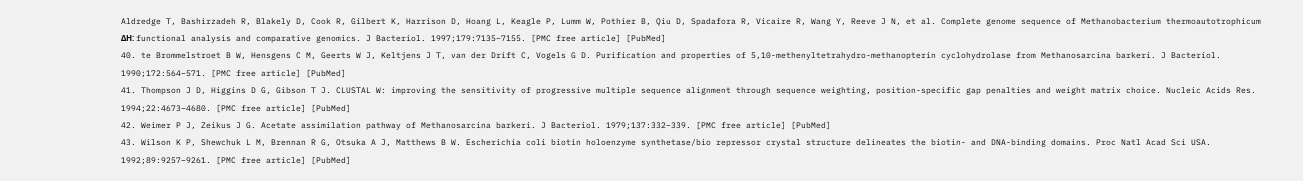Aldredge T, Bashirzadeh R, Blakely D, Cook R, Gilbert K, Harrison D, Hoang L, Keagle P, Lumm W, Pothier B, Qiu D, Spadafora R, Vicaire R, Wang Y, Reeve J N, et al. Complete genome sequence of Methanobacterium thermoautotrophicum ΔH: functional analysis and comparative genomics. J Bacteriol. 1997;179:7135–7155. [PMC free article] [PubMed]
40. te Brommelstroet B W, Hensgens C M, Geerts W J, Keltjens J T, van der Drift C, Vogels G D. Purification and properties of 5,10-methenyltetrahydro-methanopterin cyclohydrolase from Methanosarcina barkeri. J Bacteriol. 1990;172:564–571. [PMC free article] [PubMed]
41. Thompson J D, Higgins D G, Gibson T J. CLUSTAL W: improving the sensitivity of progressive multiple sequence alignment through sequence weighting, position-specific gap penalties and weight matrix choice. Nucleic Acids Res. 1994;22:4673–4680. [PMC free article] [PubMed]
42. Weimer P J, Zeikus J G. Acetate assimilation pathway of Methanosarcina barkeri. J Bacteriol. 1979;137:332–339. [PMC free article] [PubMed]
43. Wilson K P, Shewchuk L M, Brennan R G, Otsuka A J, Matthews B W. Escherichia coli biotin holoenzyme synthetase/bio repressor crystal structure delineates the biotin- and DNA-binding domains. Proc Natl Acad Sci USA. 1992;89:9257–9261. [PMC free article] [PubMed]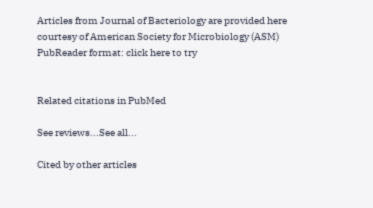Articles from Journal of Bacteriology are provided here courtesy of American Society for Microbiology (ASM)
PubReader format: click here to try


Related citations in PubMed

See reviews...See all...

Cited by other articles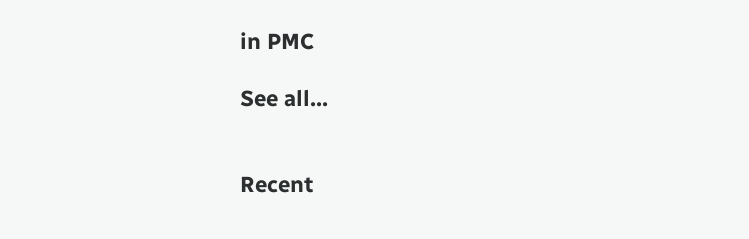in PMC

See all...


Recent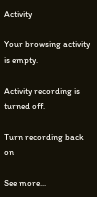Activity

Your browsing activity is empty.

Activity recording is turned off.

Turn recording back on

See more...